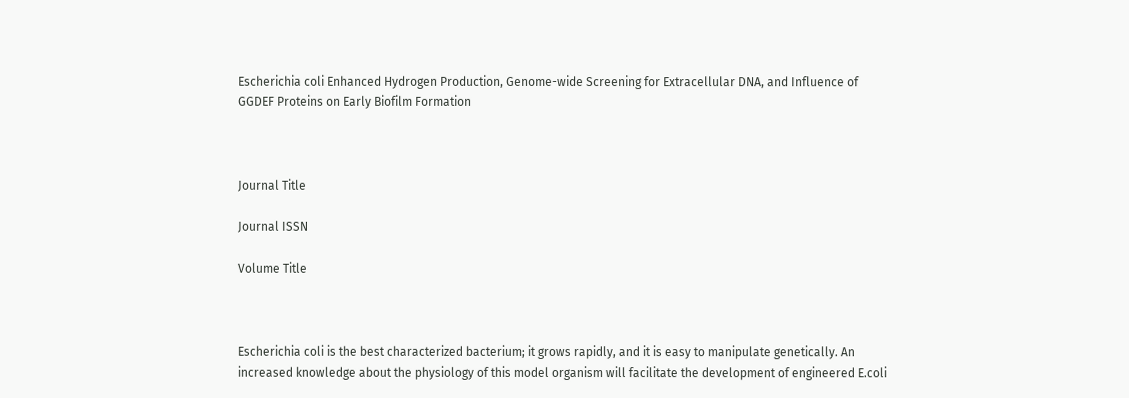Escherichia coli Enhanced Hydrogen Production, Genome-wide Screening for Extracellular DNA, and Influence of GGDEF Proteins on Early Biofilm Formation



Journal Title

Journal ISSN

Volume Title



Escherichia coli is the best characterized bacterium; it grows rapidly, and it is easy to manipulate genetically. An increased knowledge about the physiology of this model organism will facilitate the development of engineered E.coli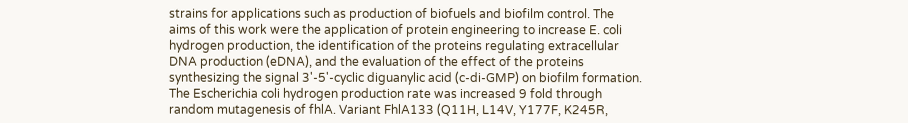strains for applications such as production of biofuels and biofilm control. The aims of this work were the application of protein engineering to increase E. coli hydrogen production, the identification of the proteins regulating extracellular DNA production (eDNA), and the evaluation of the effect of the proteins synthesizing the signal 3'-5'-cyclic diguanylic acid (c-di-GMP) on biofilm formation. The Escherichia coli hydrogen production rate was increased 9 fold through random mutagenesis of fhlA. Variant FhlA133 (Q11H, L14V, Y177F, K245R,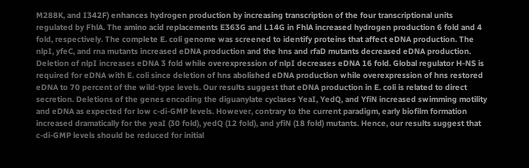M288K, and I342F) enhances hydrogen production by increasing transcription of the four transcriptional units regulated by FhlA. The amino acid replacements E363G and L14G in FhlA increased hydrogen production 6 fold and 4 fold, respectively. The complete E. coli genome was screened to identify proteins that affect eDNA production. The nlpI, yfeC, and rna mutants increased eDNA production and the hns and rfaD mutants decreased eDNA production. Deletion of nlpI increases eDNA 3 fold while overexpression of nlpI decreases eDNA 16 fold. Global regulator H-NS is required for eDNA with E. coli since deletion of hns abolished eDNA production while overexpression of hns restored eDNA to 70 percent of the wild-type levels. Our results suggest that eDNA production in E. coli is related to direct secretion. Deletions of the genes encoding the diguanylate cyclases YeaI, YedQ, and YfiN increased swimming motility and eDNA as expected for low c-di-GMP levels. However, contrary to the current paradigm, early biofilm formation increased dramatically for the yeaI (30 fold), yedQ (12 fold), and yfiN (18 fold) mutants. Hence, our results suggest that c-di-GMP levels should be reduced for initial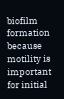biofilm formation because motility is important for initial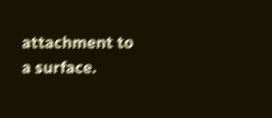attachment to a surface.